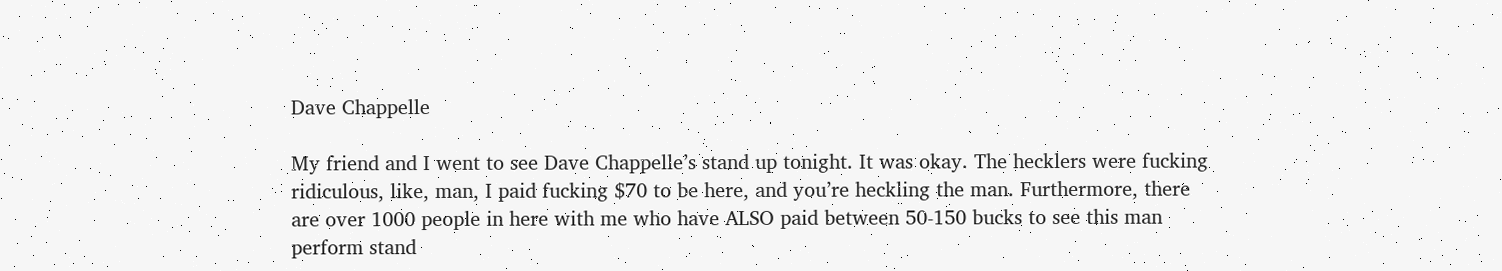Dave Chappelle

My friend and I went to see Dave Chappelle’s stand up tonight. It was okay. The hecklers were fucking ridiculous, like, man, I paid fucking $70 to be here, and you’re heckling the man. Furthermore, there are over 1000 people in here with me who have ALSO paid between 50-150 bucks to see this man perform stand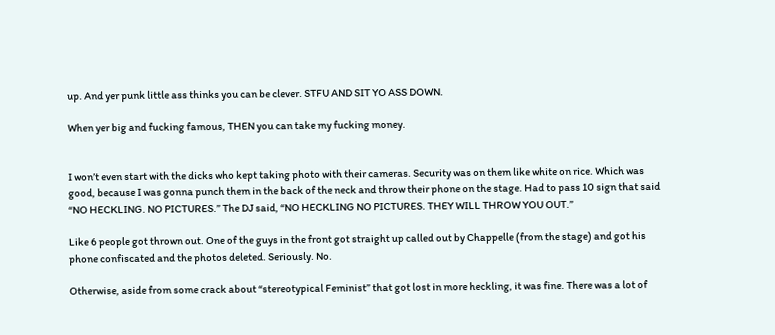up. And yer punk little ass thinks you can be clever. STFU AND SIT YO ASS DOWN.

When yer big and fucking famous, THEN you can take my fucking money.


I won’t even start with the dicks who kept taking photo with their cameras. Security was on them like white on rice. Which was good, because I was gonna punch them in the back of the neck and throw their phone on the stage. Had to pass 10 sign that said “NO HECKLING. NO PICTURES.” The DJ said, “NO HECKLING NO PICTURES. THEY WILL THROW YOU OUT.”

Like 6 people got thrown out. One of the guys in the front got straight up called out by Chappelle (from the stage) and got his phone confiscated and the photos deleted. Seriously. No.

Otherwise, aside from some crack about “stereotypical Feminist” that got lost in more heckling, it was fine. There was a lot of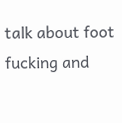talk about foot fucking and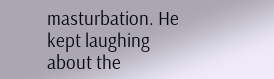masturbation. He kept laughing about the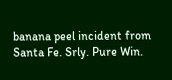banana peel incident from Santa Fe. Srly. Pure Win.